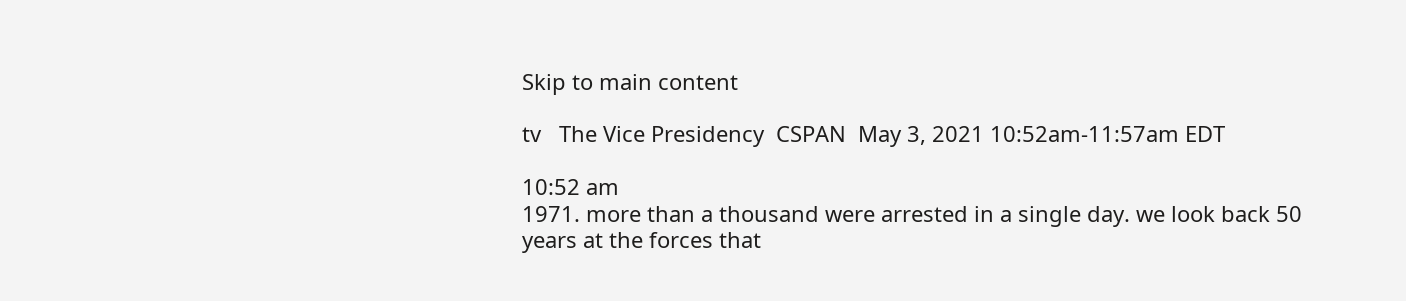Skip to main content

tv   The Vice Presidency  CSPAN  May 3, 2021 10:52am-11:57am EDT

10:52 am
1971. more than a thousand were arrested in a single day. we look back 50 years at the forces that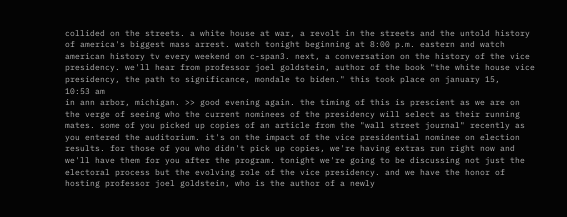collided on the streets. a white house at war, a revolt in the streets and the untold history of america's biggest mass arrest. watch tonight beginning at 8:00 p.m. eastern and watch american history tv every weekend on c-span3. next, a conversation on the history of the vice presidency. we'll hear from professor joel goldstein, author of the book "the white house vice presidency, the path to significance, mondale to biden." this took place on january 15,
10:53 am
in ann arbor, michigan. >> good evening again. the timing of this is prescient as we are on the verge of seeing who the current nominees of the presidency will select as their running mates. some of you picked up copies of an article from the "wall street journal" recently as you entered the auditorium. it's on the impact of the vice presidential nominee on election results. for those of you who didn't pick up copies, we're having extras run right now and we'll have them for you after the program. tonight we're going to be discussing not just the electoral process but the evolving role of the vice presidency. and we have the honor of hosting professor joel goldstein, who is the author of a newly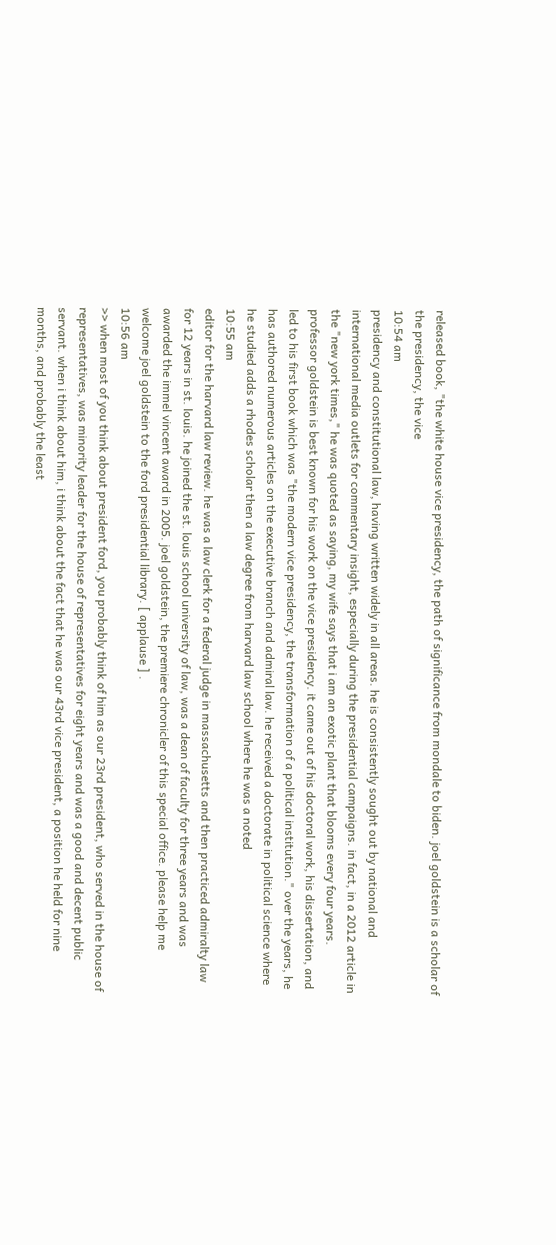released book, "the white house vice presidency, the path of significance from mondale to biden. joel goldstein is a scholar of the presidency, the vice
10:54 am
presidency and constitutional law, having written widely in all areas. he is consistently sought out by national and international media outlets for commentary insight, especially during the presidential campaigns. in fact, in a 2012 article in the "new york times," he was quoted as saying, my wife says that i am an exotic plant that blooms every four years. professor goldstein is best known for his work on the vice presidency. it came out of his doctoral work, his dissertation, and led to his first book which was "the modern vice presidency, the transformation of a political institution." over the years, he has authored numerous articles on the executive branch and admiral law. he received a doctorate in political science where he studied adds a rhodes scholar then a law degree from harvard law school where he was a noted
10:55 am
editor for the harvard law review. he was a law clerk for a federal judge in massachusetts and then practiced admiralty law for 12 years in st. louis. he joined the st. louis school university of law, was a dean of faculty for three years and was awarded the immel vincent award in 2005. joel goldstein, the premiere chronicler of this special office. please help me welcome joel goldstein to the ford presidential library. [ applause ] .
10:56 am
>> when most of you think about president ford, you probably think of him as our 23rd president, who served in the house of representatives, was minority leader for the house of representatives for eight years and was a good and decent public servant. when i think about him, i think about the fact that he was our 43rd vice president, a position he held for nine months, and probably the least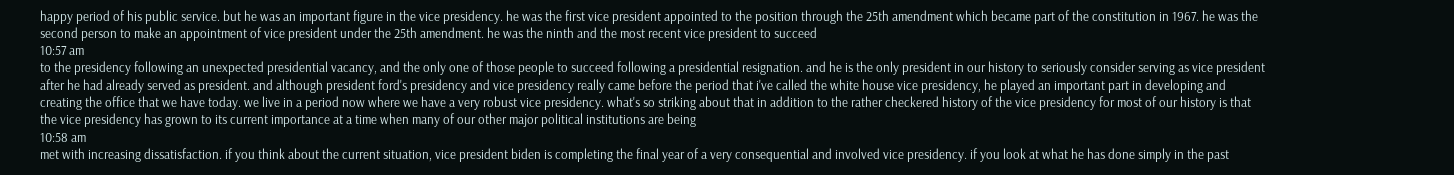happy period of his public service. but he was an important figure in the vice presidency. he was the first vice president appointed to the position through the 25th amendment which became part of the constitution in 1967. he was the second person to make an appointment of vice president under the 25th amendment. he was the ninth and the most recent vice president to succeed
10:57 am
to the presidency following an unexpected presidential vacancy, and the only one of those people to succeed following a presidential resignation. and he is the only president in our history to seriously consider serving as vice president after he had already served as president. and although president ford's presidency and vice presidency really came before the period that i've called the white house vice presidency, he played an important part in developing and creating the office that we have today. we live in a period now where we have a very robust vice presidency. what's so striking about that in addition to the rather checkered history of the vice presidency for most of our history is that the vice presidency has grown to its current importance at a time when many of our other major political institutions are being
10:58 am
met with increasing dissatisfaction. if you think about the current situation, vice president biden is completing the final year of a very consequential and involved vice presidency. if you look at what he has done simply in the past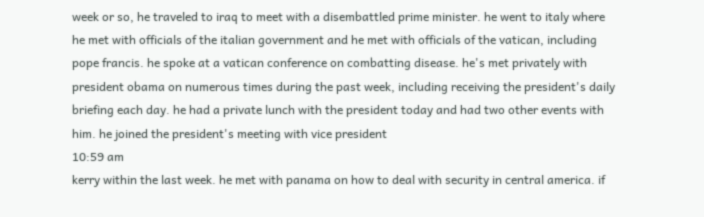week or so, he traveled to iraq to meet with a disembattled prime minister. he went to italy where he met with officials of the italian government and he met with officials of the vatican, including pope francis. he spoke at a vatican conference on combatting disease. he's met privately with president obama on numerous times during the past week, including receiving the president's daily briefing each day. he had a private lunch with the president today and had two other events with him. he joined the president's meeting with vice president
10:59 am
kerry within the last week. he met with panama on how to deal with security in central america. if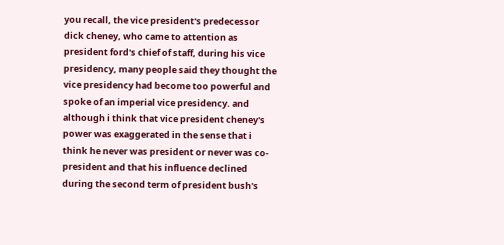you recall, the vice president's predecessor dick cheney, who came to attention as president ford's chief of staff, during his vice presidency, many people said they thought the vice presidency had become too powerful and spoke of an imperial vice presidency. and although i think that vice president cheney's power was exaggerated in the sense that i think he never was president or never was co-president and that his influence declined during the second term of president bush's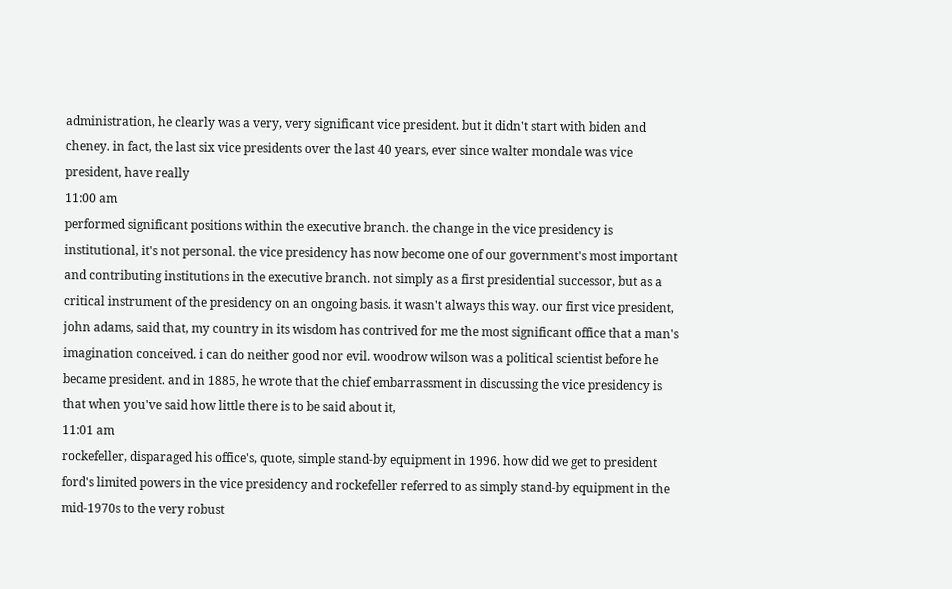administration, he clearly was a very, very significant vice president. but it didn't start with biden and cheney. in fact, the last six vice presidents over the last 40 years, ever since walter mondale was vice president, have really
11:00 am
performed significant positions within the executive branch. the change in the vice presidency is institutional, it's not personal. the vice presidency has now become one of our government's most important and contributing institutions in the executive branch. not simply as a first presidential successor, but as a critical instrument of the presidency on an ongoing basis. it wasn't always this way. our first vice president, john adams, said that, my country in its wisdom has contrived for me the most significant office that a man's imagination conceived. i can do neither good nor evil. woodrow wilson was a political scientist before he became president. and in 1885, he wrote that the chief embarrassment in discussing the vice presidency is that when you've said how little there is to be said about it,
11:01 am
rockefeller, disparaged his office's, quote, simple stand-by equipment in 1996. how did we get to president ford's limited powers in the vice presidency and rockefeller referred to as simply stand-by equipment in the mid-1970s to the very robust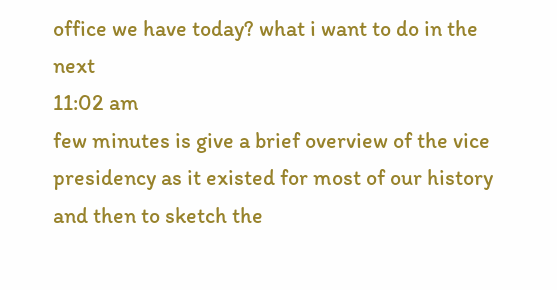office we have today? what i want to do in the next
11:02 am
few minutes is give a brief overview of the vice presidency as it existed for most of our history and then to sketch the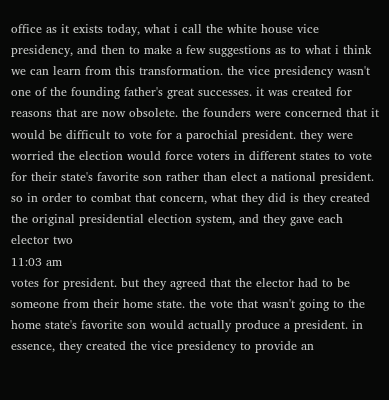office as it exists today, what i call the white house vice presidency, and then to make a few suggestions as to what i think we can learn from this transformation. the vice presidency wasn't one of the founding father's great successes. it was created for reasons that are now obsolete. the founders were concerned that it would be difficult to vote for a parochial president. they were worried the election would force voters in different states to vote for their state's favorite son rather than elect a national president. so in order to combat that concern, what they did is they created the original presidential election system, and they gave each elector two
11:03 am
votes for president. but they agreed that the elector had to be someone from their home state. the vote that wasn't going to the home state's favorite son would actually produce a president. in essence, they created the vice presidency to provide an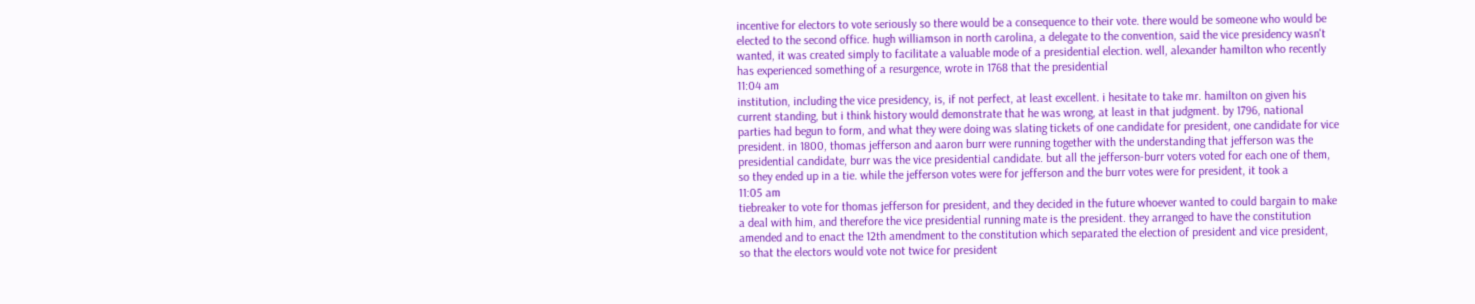incentive for electors to vote seriously so there would be a consequence to their vote. there would be someone who would be elected to the second office. hugh williamson in north carolina, a delegate to the convention, said the vice presidency wasn't wanted, it was created simply to facilitate a valuable mode of a presidential election. well, alexander hamilton who recently has experienced something of a resurgence, wrote in 1768 that the presidential
11:04 am
institution, including the vice presidency, is, if not perfect, at least excellent. i hesitate to take mr. hamilton on given his current standing, but i think history would demonstrate that he was wrong, at least in that judgment. by 1796, national parties had begun to form, and what they were doing was slating tickets of one candidate for president, one candidate for vice president. in 1800, thomas jefferson and aaron burr were running together with the understanding that jefferson was the presidential candidate, burr was the vice presidential candidate. but all the jefferson-burr voters voted for each one of them, so they ended up in a tie. while the jefferson votes were for jefferson and the burr votes were for president, it took a
11:05 am
tiebreaker to vote for thomas jefferson for president, and they decided in the future whoever wanted to could bargain to make a deal with him, and therefore the vice presidential running mate is the president. they arranged to have the constitution amended and to enact the 12th amendment to the constitution which separated the election of president and vice president, so that the electors would vote not twice for president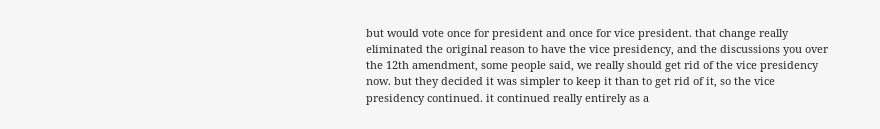but would vote once for president and once for vice president. that change really eliminated the original reason to have the vice presidency, and the discussions you over the 12th amendment, some people said, we really should get rid of the vice presidency now. but they decided it was simpler to keep it than to get rid of it, so the vice presidency continued. it continued really entirely as a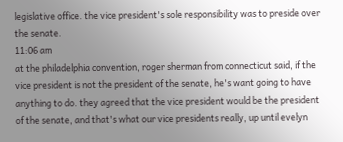legislative office. the vice president's sole responsibility was to preside over the senate.
11:06 am
at the philadelphia convention, roger sherman from connecticut said, if the vice president is not the president of the senate, he's want going to have anything to do. they agreed that the vice president would be the president of the senate, and that's what our vice presidents really, up until evelyn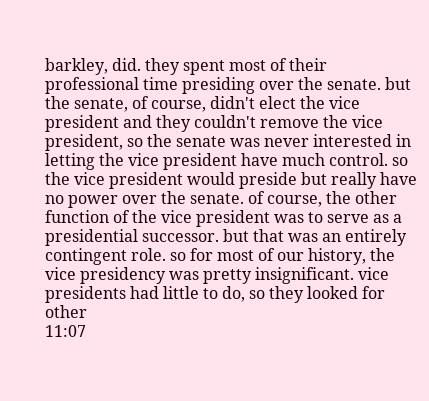barkley, did. they spent most of their professional time presiding over the senate. but the senate, of course, didn't elect the vice president and they couldn't remove the vice president, so the senate was never interested in letting the vice president have much control. so the vice president would preside but really have no power over the senate. of course, the other function of the vice president was to serve as a presidential successor. but that was an entirely contingent role. so for most of our history, the vice presidency was pretty insignificant. vice presidents had little to do, so they looked for other
11:07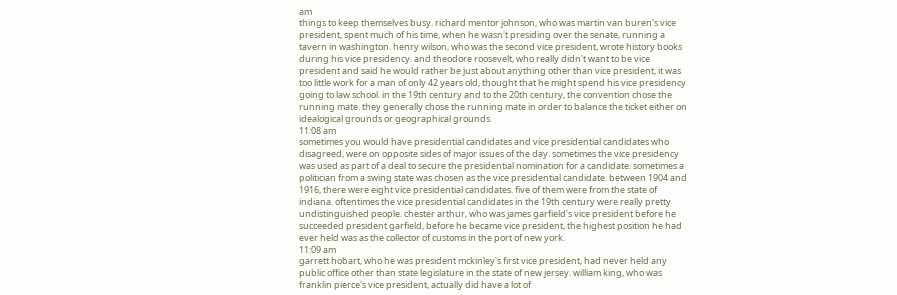am
things to keep themselves busy. richard mentor johnson, who was martin van buren's vice president, spent much of his time, when he wasn't presiding over the senate, running a tavern in washington. henry wilson, who was the second vice president, wrote history books during his vice presidency. and theodore roosevelt, who really didn't want to be vice president and said he would rather be just about anything other than vice president, it was too little work for a man of only 42 years old, thought that he might spend his vice presidency going to law school. in the 19th century and to the 20th century, the convention chose the running mate. they generally chose the running mate in order to balance the ticket either on idealogical grounds or geographical grounds.
11:08 am
sometimes you would have presidential candidates and vice presidential candidates who disagreed, were on opposite sides of major issues of the day. sometimes the vice presidency was used as part of a deal to secure the presidential nomination for a candidate. sometimes a politician from a swing state was chosen as the vice presidential candidate. between 1904 and 1916, there were eight vice presidential candidates. five of them were from the state of indiana. oftentimes the vice presidential candidates in the 19th century were really pretty undistinguished people. chester arthur, who was james garfield's vice president before he succeeded president garfield, before he became vice president, the highest position he had ever held was as the collector of customs in the port of new york.
11:09 am
garrett hobart, who he was president mckinley's first vice president, had never held any public office other than state legislature in the state of new jersey. william king, who was franklin pierce's vice president, actually did have a lot of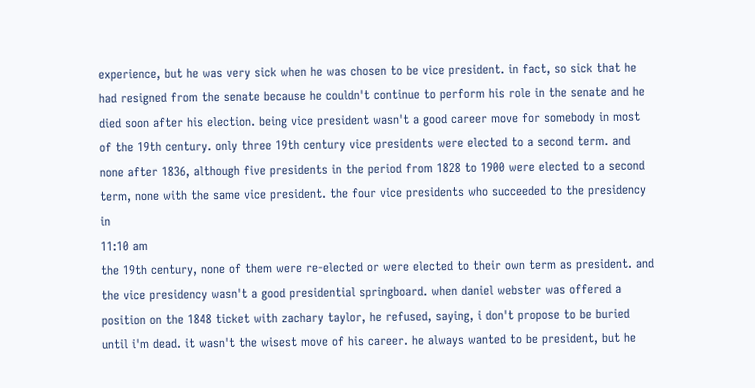experience, but he was very sick when he was chosen to be vice president. in fact, so sick that he had resigned from the senate because he couldn't continue to perform his role in the senate and he died soon after his election. being vice president wasn't a good career move for somebody in most of the 19th century. only three 19th century vice presidents were elected to a second term. and none after 1836, although five presidents in the period from 1828 to 1900 were elected to a second term, none with the same vice president. the four vice presidents who succeeded to the presidency in
11:10 am
the 19th century, none of them were re-elected or were elected to their own term as president. and the vice presidency wasn't a good presidential springboard. when daniel webster was offered a position on the 1848 ticket with zachary taylor, he refused, saying, i don't propose to be buried until i'm dead. it wasn't the wisest move of his career. he always wanted to be president, but he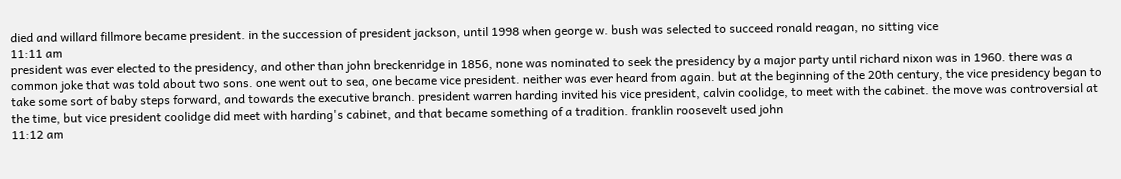died and willard fillmore became president. in the succession of president jackson, until 1998 when george w. bush was selected to succeed ronald reagan, no sitting vice
11:11 am
president was ever elected to the presidency, and other than john breckenridge in 1856, none was nominated to seek the presidency by a major party until richard nixon was in 1960. there was a common joke that was told about two sons. one went out to sea, one became vice president. neither was ever heard from again. but at the beginning of the 20th century, the vice presidency began to take some sort of baby steps forward, and towards the executive branch. president warren harding invited his vice president, calvin coolidge, to meet with the cabinet. the move was controversial at the time, but vice president coolidge did meet with harding's cabinet, and that became something of a tradition. franklin roosevelt used john
11:12 am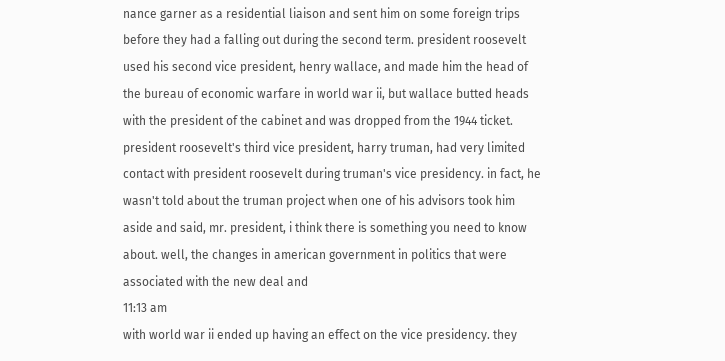nance garner as a residential liaison and sent him on some foreign trips before they had a falling out during the second term. president roosevelt used his second vice president, henry wallace, and made him the head of the bureau of economic warfare in world war ii, but wallace butted heads with the president of the cabinet and was dropped from the 1944 ticket. president roosevelt's third vice president, harry truman, had very limited contact with president roosevelt during truman's vice presidency. in fact, he wasn't told about the truman project when one of his advisors took him aside and said, mr. president, i think there is something you need to know about. well, the changes in american government in politics that were associated with the new deal and
11:13 am
with world war ii ended up having an effect on the vice presidency. they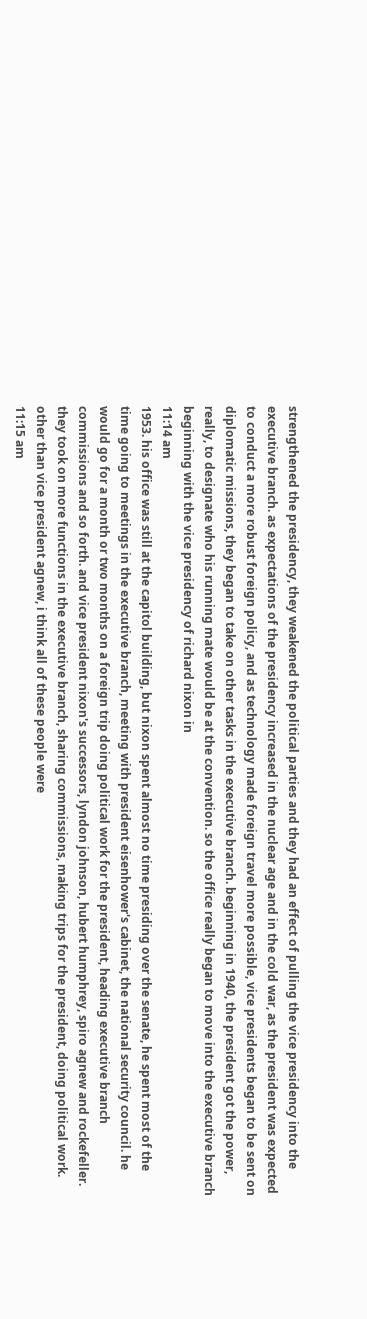strengthened the presidency, they weakened the political parties and they had an effect of pulling the vice presidency into the executive branch. as expectations of the presidency increased in the nuclear age and in the cold war, as the president was expected to conduct a more robust foreign policy, and as technology made foreign travel more possible, vice presidents began to be sent on diplomatic missions, they began to take on other tasks in the executive branch. beginning in 1940, the president got the power, really, to designate who his running mate would be at the convention. so the office really began to move into the executive branch beginning with the vice presidency of richard nixon in
11:14 am
1953. his office was still at the capitol building, but nixon spent almost no time presiding over the senate, he spent most of the time going to meetings in the executive branch, meeting with president eisenhower's cabinet, the national security council. he would go for a month or two months on a foreign trip doing political work for the president, heading executive branch commissions and so forth. and vice president nixon's successors, lyndon johnson, hubert humphrey, spiro agnew and rockefeller. they took on more functions in the executive branch, sharing commissions, making trips for the president, doing political work. other than vice president agnew, i think all of these people were
11:15 am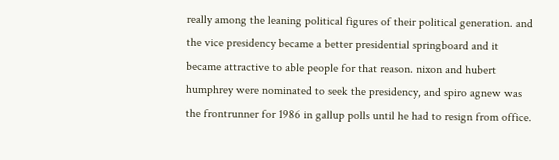really among the leaning political figures of their political generation. and the vice presidency became a better presidential springboard and it became attractive to able people for that reason. nixon and hubert humphrey were nominated to seek the presidency, and spiro agnew was the frontrunner for 1986 in gallup polls until he had to resign from office.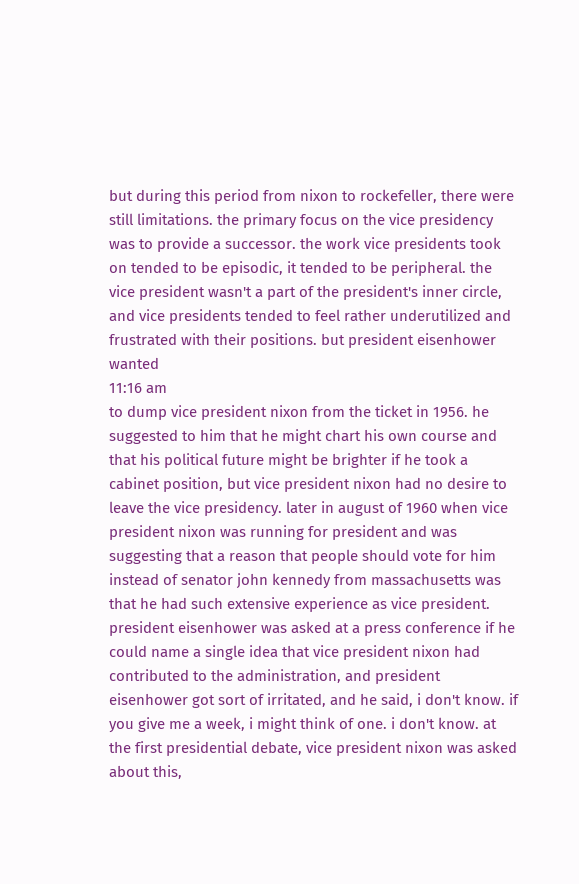but during this period from nixon to rockefeller, there were still limitations. the primary focus on the vice presidency was to provide a successor. the work vice presidents took on tended to be episodic, it tended to be peripheral. the vice president wasn't a part of the president's inner circle, and vice presidents tended to feel rather underutilized and frustrated with their positions. but president eisenhower wanted
11:16 am
to dump vice president nixon from the ticket in 1956. he suggested to him that he might chart his own course and that his political future might be brighter if he took a cabinet position, but vice president nixon had no desire to leave the vice presidency. later in august of 1960 when vice president nixon was running for president and was suggesting that a reason that people should vote for him instead of senator john kennedy from massachusetts was that he had such extensive experience as vice president. president eisenhower was asked at a press conference if he could name a single idea that vice president nixon had contributed to the administration, and president eisenhower got sort of irritated, and he said, i don't know. if you give me a week, i might think of one. i don't know. at the first presidential debate, vice president nixon was asked about this,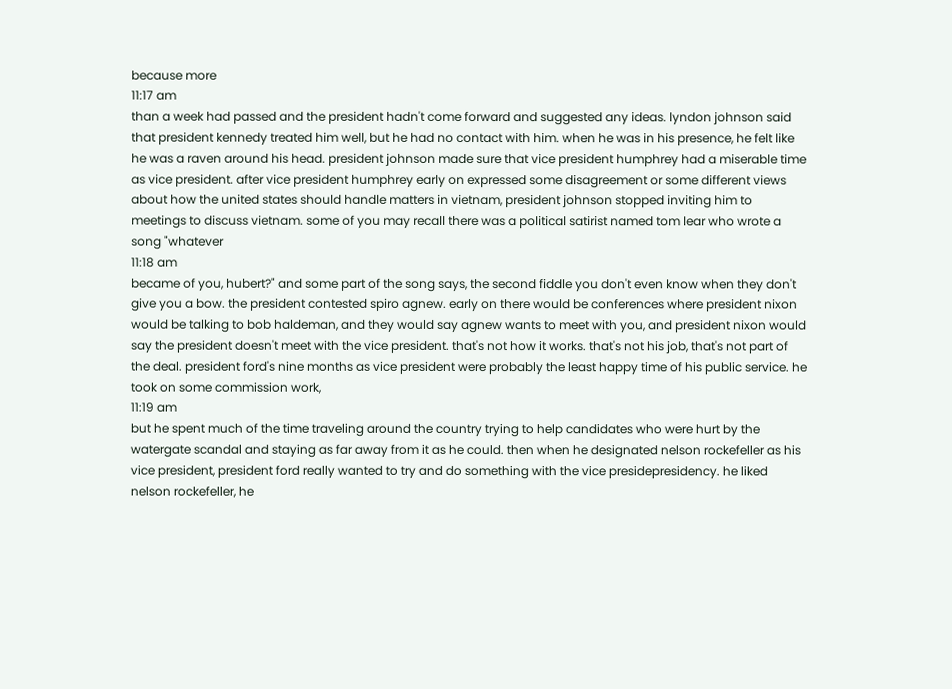because more
11:17 am
than a week had passed and the president hadn't come forward and suggested any ideas. lyndon johnson said that president kennedy treated him well, but he had no contact with him. when he was in his presence, he felt like he was a raven around his head. president johnson made sure that vice president humphrey had a miserable time as vice president. after vice president humphrey early on expressed some disagreement or some different views about how the united states should handle matters in vietnam, president johnson stopped inviting him to meetings to discuss vietnam. some of you may recall there was a political satirist named tom lear who wrote a song "whatever
11:18 am
became of you, hubert?" and some part of the song says, the second fiddle you don't even know when they don't give you a bow. the president contested spiro agnew. early on there would be conferences where president nixon would be talking to bob haldeman, and they would say agnew wants to meet with you, and president nixon would say the president doesn't meet with the vice president. that's not how it works. that's not his job, that's not part of the deal. president ford's nine months as vice president were probably the least happy time of his public service. he took on some commission work,
11:19 am
but he spent much of the time traveling around the country trying to help candidates who were hurt by the watergate scandal and staying as far away from it as he could. then when he designated nelson rockefeller as his vice president, president ford really wanted to try and do something with the vice presidepresidency. he liked nelson rockefeller, he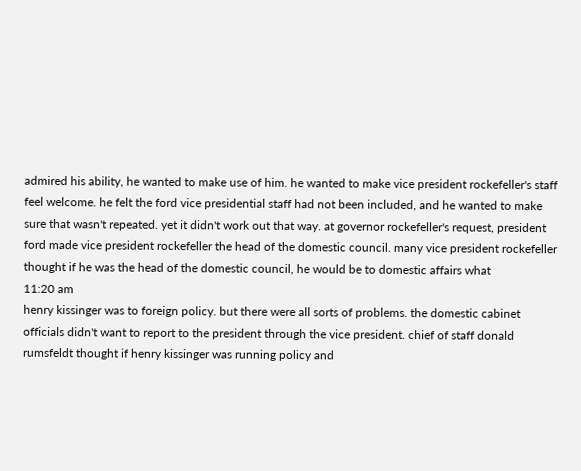admired his ability, he wanted to make use of him. he wanted to make vice president rockefeller's staff feel welcome. he felt the ford vice presidential staff had not been included, and he wanted to make sure that wasn't repeated. yet it didn't work out that way. at governor rockefeller's request, president ford made vice president rockefeller the head of the domestic council. many vice president rockefeller thought if he was the head of the domestic council, he would be to domestic affairs what
11:20 am
henry kissinger was to foreign policy. but there were all sorts of problems. the domestic cabinet officials didn't want to report to the president through the vice president. chief of staff donald rumsfeldt thought if henry kissinger was running policy and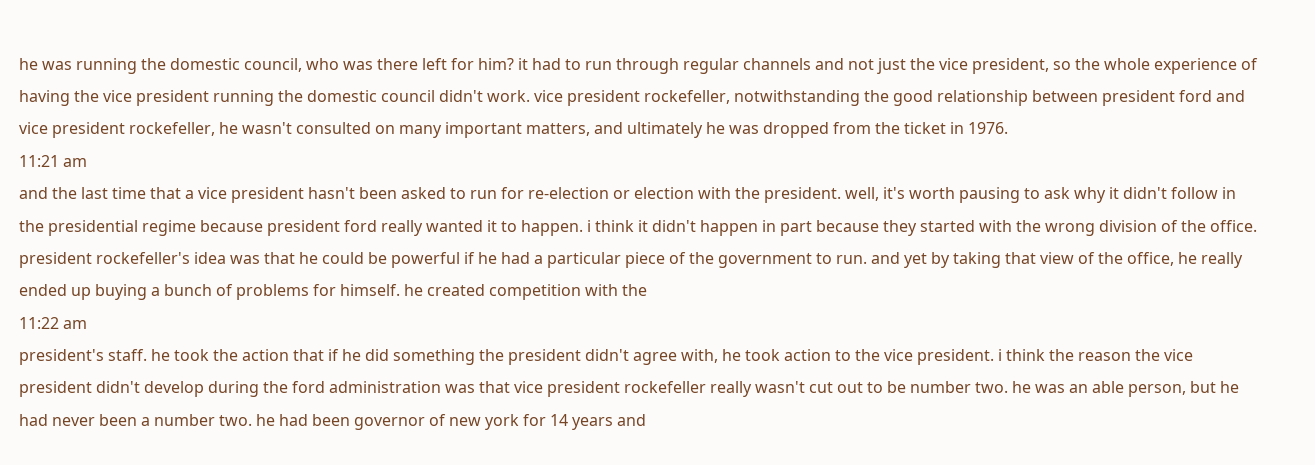he was running the domestic council, who was there left for him? it had to run through regular channels and not just the vice president, so the whole experience of having the vice president running the domestic council didn't work. vice president rockefeller, notwithstanding the good relationship between president ford and vice president rockefeller, he wasn't consulted on many important matters, and ultimately he was dropped from the ticket in 1976.
11:21 am
and the last time that a vice president hasn't been asked to run for re-election or election with the president. well, it's worth pausing to ask why it didn't follow in the presidential regime because president ford really wanted it to happen. i think it didn't happen in part because they started with the wrong division of the office. president rockefeller's idea was that he could be powerful if he had a particular piece of the government to run. and yet by taking that view of the office, he really ended up buying a bunch of problems for himself. he created competition with the
11:22 am
president's staff. he took the action that if he did something the president didn't agree with, he took action to the vice president. i think the reason the vice president didn't develop during the ford administration was that vice president rockefeller really wasn't cut out to be number two. he was an able person, but he had never been a number two. he had been governor of new york for 14 years and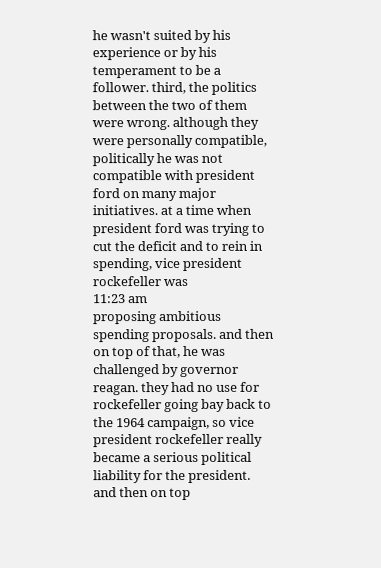he wasn't suited by his experience or by his temperament to be a follower. third, the politics between the two of them were wrong. although they were personally compatible, politically he was not compatible with president ford on many major initiatives. at a time when president ford was trying to cut the deficit and to rein in spending, vice president rockefeller was
11:23 am
proposing ambitious spending proposals. and then on top of that, he was challenged by governor reagan. they had no use for rockefeller going bay back to the 1964 campaign, so vice president rockefeller really became a serious political liability for the president. and then on top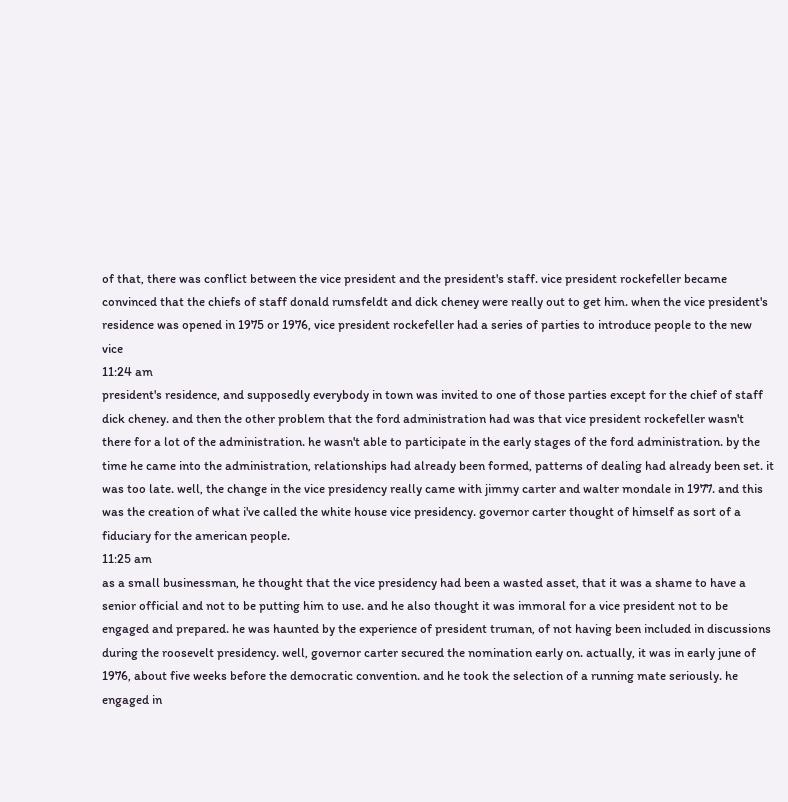of that, there was conflict between the vice president and the president's staff. vice president rockefeller became convinced that the chiefs of staff donald rumsfeldt and dick cheney were really out to get him. when the vice president's residence was opened in 1975 or 1976, vice president rockefeller had a series of parties to introduce people to the new vice
11:24 am
president's residence, and supposedly everybody in town was invited to one of those parties except for the chief of staff dick cheney. and then the other problem that the ford administration had was that vice president rockefeller wasn't there for a lot of the administration. he wasn't able to participate in the early stages of the ford administration. by the time he came into the administration, relationships had already been formed, patterns of dealing had already been set. it was too late. well, the change in the vice presidency really came with jimmy carter and walter mondale in 1977. and this was the creation of what i've called the white house vice presidency. governor carter thought of himself as sort of a fiduciary for the american people.
11:25 am
as a small businessman, he thought that the vice presidency had been a wasted asset, that it was a shame to have a senior official and not to be putting him to use. and he also thought it was immoral for a vice president not to be engaged and prepared. he was haunted by the experience of president truman, of not having been included in discussions during the roosevelt presidency. well, governor carter secured the nomination early on. actually, it was in early june of 1976, about five weeks before the democratic convention. and he took the selection of a running mate seriously. he engaged in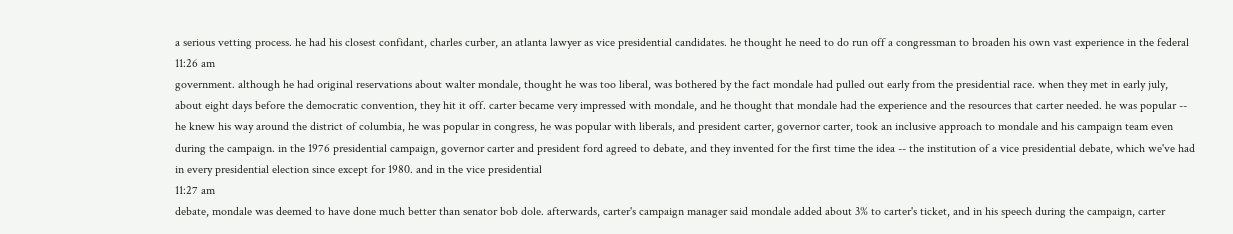a serious vetting process. he had his closest confidant, charles curber, an atlanta lawyer as vice presidential candidates. he thought he need to do run off a congressman to broaden his own vast experience in the federal
11:26 am
government. although he had original reservations about walter mondale, thought he was too liberal, was bothered by the fact mondale had pulled out early from the presidential race. when they met in early july, about eight days before the democratic convention, they hit it off. carter became very impressed with mondale, and he thought that mondale had the experience and the resources that carter needed. he was popular -- he knew his way around the district of columbia, he was popular in congress, he was popular with liberals, and president carter, governor carter, took an inclusive approach to mondale and his campaign team even during the campaign. in the 1976 presidential campaign, governor carter and president ford agreed to debate, and they invented for the first time the idea -- the institution of a vice presidential debate, which we've had in every presidential election since except for 1980. and in the vice presidential
11:27 am
debate, mondale was deemed to have done much better than senator bob dole. afterwards, carter's campaign manager said mondale added about 3% to carter's ticket, and in his speech during the campaign, carter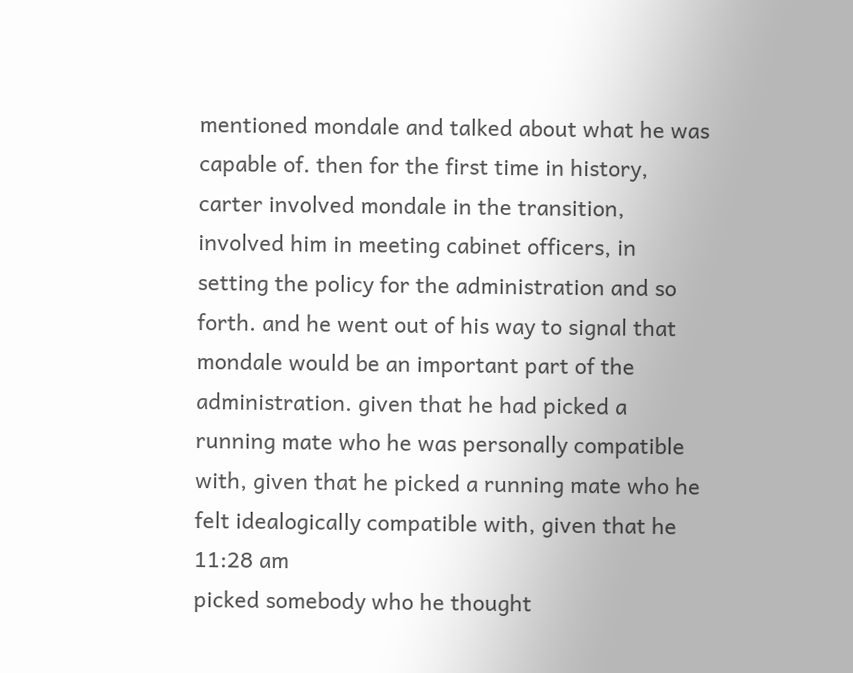mentioned mondale and talked about what he was capable of. then for the first time in history, carter involved mondale in the transition, involved him in meeting cabinet officers, in setting the policy for the administration and so forth. and he went out of his way to signal that mondale would be an important part of the administration. given that he had picked a running mate who he was personally compatible with, given that he picked a running mate who he felt idealogically compatible with, given that he
11:28 am
picked somebody who he thought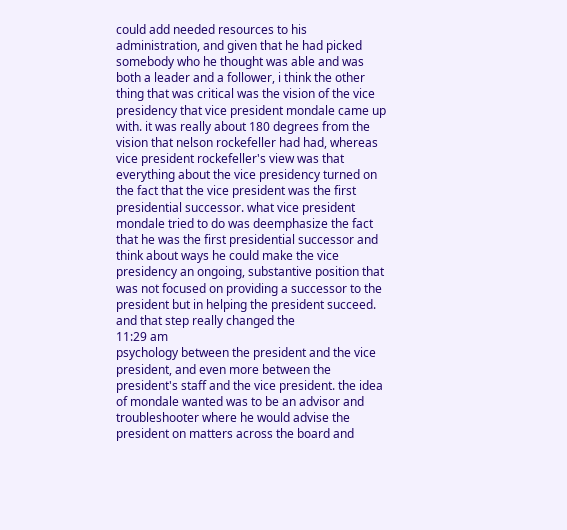could add needed resources to his administration, and given that he had picked somebody who he thought was able and was both a leader and a follower, i think the other thing that was critical was the vision of the vice presidency that vice president mondale came up with. it was really about 180 degrees from the vision that nelson rockefeller had had, whereas vice president rockefeller's view was that everything about the vice presidency turned on the fact that the vice president was the first presidential successor. what vice president mondale tried to do was deemphasize the fact that he was the first presidential successor and think about ways he could make the vice presidency an ongoing, substantive position that was not focused on providing a successor to the president but in helping the president succeed. and that step really changed the
11:29 am
psychology between the president and the vice president, and even more between the president's staff and the vice president. the idea of mondale wanted was to be an advisor and troubleshooter where he would advise the president on matters across the board and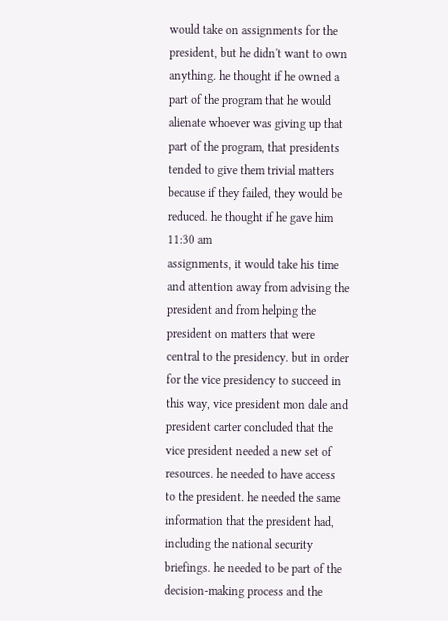would take on assignments for the president, but he didn't want to own anything. he thought if he owned a part of the program that he would alienate whoever was giving up that part of the program, that presidents tended to give them trivial matters because if they failed, they would be reduced. he thought if he gave him
11:30 am
assignments, it would take his time and attention away from advising the president and from helping the president on matters that were central to the presidency. but in order for the vice presidency to succeed in this way, vice president mon dale and president carter concluded that the vice president needed a new set of resources. he needed to have access to the president. he needed the same information that the president had, including the national security briefings. he needed to be part of the decision-making process and the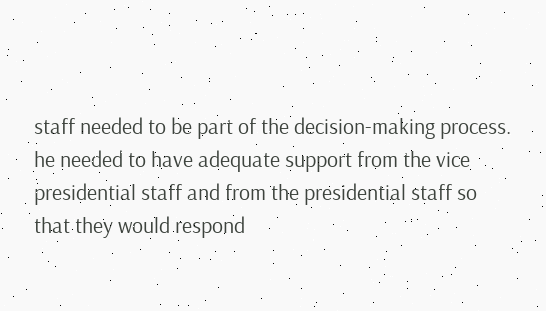staff needed to be part of the decision-making process. he needed to have adequate support from the vice presidential staff and from the presidential staff so that they would respond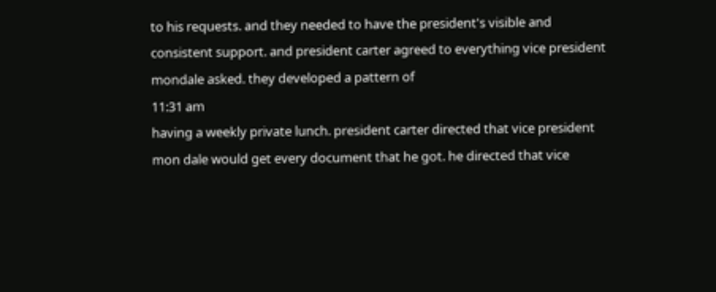to his requests. and they needed to have the president's visible and consistent support. and president carter agreed to everything vice president mondale asked. they developed a pattern of
11:31 am
having a weekly private lunch. president carter directed that vice president mon dale would get every document that he got. he directed that vice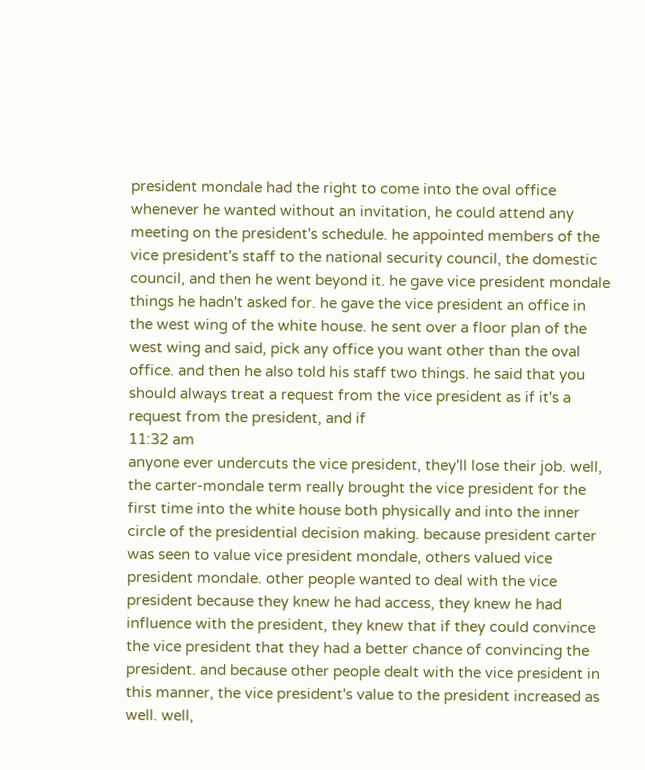president mondale had the right to come into the oval office whenever he wanted without an invitation, he could attend any meeting on the president's schedule. he appointed members of the vice president's staff to the national security council, the domestic council, and then he went beyond it. he gave vice president mondale things he hadn't asked for. he gave the vice president an office in the west wing of the white house. he sent over a floor plan of the west wing and said, pick any office you want other than the oval office. and then he also told his staff two things. he said that you should always treat a request from the vice president as if it's a request from the president, and if
11:32 am
anyone ever undercuts the vice president, they'll lose their job. well, the carter-mondale term really brought the vice president for the first time into the white house both physically and into the inner circle of the presidential decision making. because president carter was seen to value vice president mondale, others valued vice president mondale. other people wanted to deal with the vice president because they knew he had access, they knew he had influence with the president, they knew that if they could convince the vice president that they had a better chance of convincing the president. and because other people dealt with the vice president in this manner, the vice president's value to the president increased as well. well,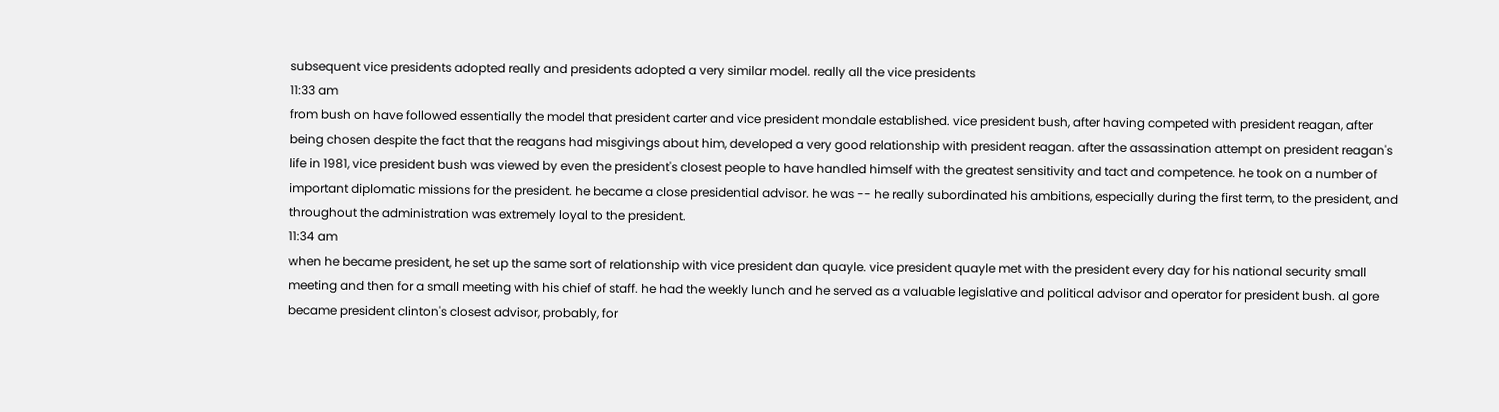subsequent vice presidents adopted really and presidents adopted a very similar model. really all the vice presidents
11:33 am
from bush on have followed essentially the model that president carter and vice president mondale established. vice president bush, after having competed with president reagan, after being chosen despite the fact that the reagans had misgivings about him, developed a very good relationship with president reagan. after the assassination attempt on president reagan's life in 1981, vice president bush was viewed by even the president's closest people to have handled himself with the greatest sensitivity and tact and competence. he took on a number of important diplomatic missions for the president. he became a close presidential advisor. he was -- he really subordinated his ambitions, especially during the first term, to the president, and throughout the administration was extremely loyal to the president.
11:34 am
when he became president, he set up the same sort of relationship with vice president dan quayle. vice president quayle met with the president every day for his national security small meeting and then for a small meeting with his chief of staff. he had the weekly lunch and he served as a valuable legislative and political advisor and operator for president bush. al gore became president clinton's closest advisor, probably, for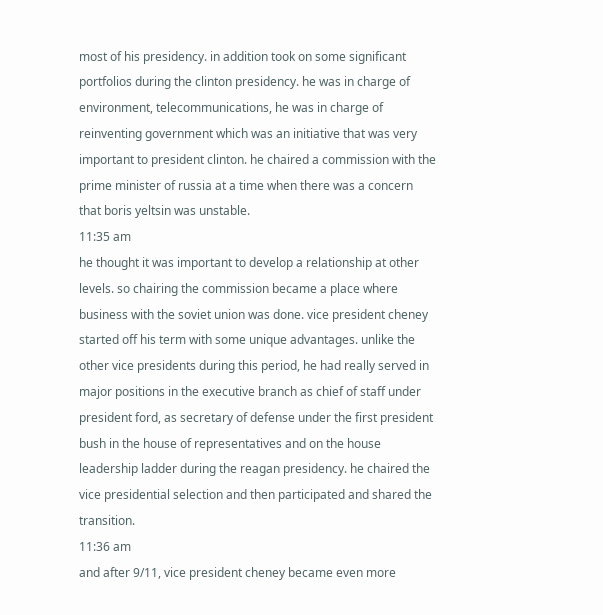most of his presidency. in addition took on some significant portfolios during the clinton presidency. he was in charge of environment, telecommunications, he was in charge of reinventing government which was an initiative that was very important to president clinton. he chaired a commission with the prime minister of russia at a time when there was a concern that boris yeltsin was unstable.
11:35 am
he thought it was important to develop a relationship at other levels. so chairing the commission became a place where business with the soviet union was done. vice president cheney started off his term with some unique advantages. unlike the other vice presidents during this period, he had really served in major positions in the executive branch as chief of staff under president ford, as secretary of defense under the first president bush in the house of representatives and on the house leadership ladder during the reagan presidency. he chaired the vice presidential selection and then participated and shared the transition.
11:36 am
and after 9/11, vice president cheney became even more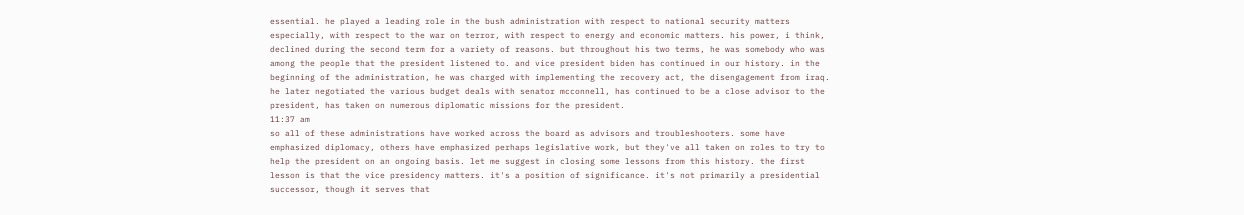essential. he played a leading role in the bush administration with respect to national security matters especially, with respect to the war on terror, with respect to energy and economic matters. his power, i think, declined during the second term for a variety of reasons. but throughout his two terms, he was somebody who was among the people that the president listened to. and vice president biden has continued in our history. in the beginning of the administration, he was charged with implementing the recovery act, the disengagement from iraq. he later negotiated the various budget deals with senator mcconnell, has continued to be a close advisor to the president, has taken on numerous diplomatic missions for the president.
11:37 am
so all of these administrations have worked across the board as advisors and troubleshooters. some have emphasized diplomacy, others have emphasized perhaps legislative work, but they've all taken on roles to try to help the president on an ongoing basis. let me suggest in closing some lessons from this history. the first lesson is that the vice presidency matters. it's a position of significance. it's not primarily a presidential successor, though it serves that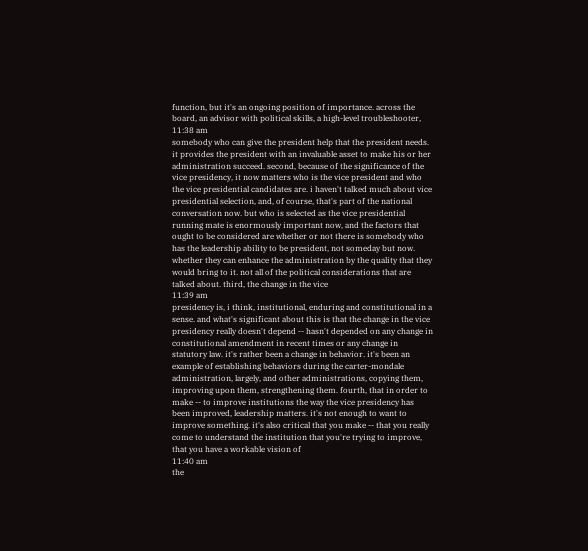function, but it's an ongoing position of importance. across the board, an advisor with political skills, a high-level troubleshooter,
11:38 am
somebody who can give the president help that the president needs. it provides the president with an invaluable asset to make his or her administration succeed. second, because of the significance of the vice presidency, it now matters who is the vice president and who the vice presidential candidates are. i haven't talked much about vice presidential selection, and, of course, that's part of the national conversation now. but who is selected as the vice presidential running mate is enormously important now, and the factors that ought to be considered are whether or not there is somebody who has the leadership ability to be president, not someday but now. whether they can enhance the administration by the quality that they would bring to it. not all of the political considerations that are talked about. third, the change in the vice
11:39 am
presidency is, i think, institutional, enduring and constitutional in a sense. and what's significant about this is that the change in the vice presidency really doesn't depend -- hasn't depended on any change in constitutional amendment in recent times or any change in statutory law. it's rather been a change in behavior. it's been an example of establishing behaviors during the carter-mondale administration, largely, and other administrations, copying them, improving upon them, strengthening them. fourth, that in order to make -- to improve institutions the way the vice presidency has been improved, leadership matters. it's not enough to want to improve something. it's also critical that you make -- that you really come to understand the institution that you're trying to improve, that you have a workable vision of
11:40 am
the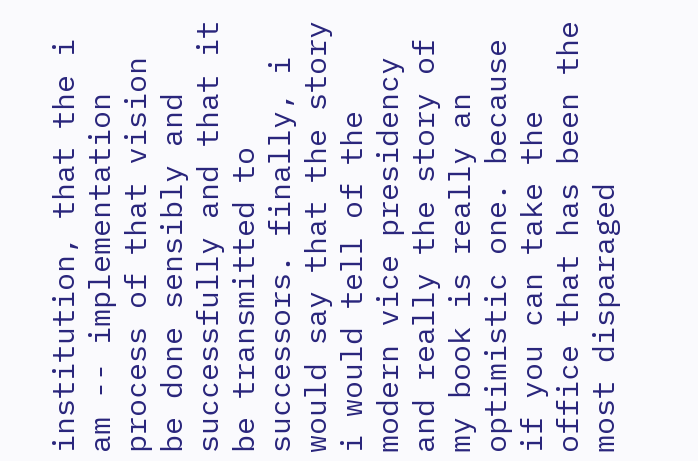institution, that the i am -- implementation process of that vision be done sensibly and successfully and that it be transmitted to successors. finally, i would say that the story i would tell of the modern vice presidency and really the story of my book is really an optimistic one. because if you can take the office that has been the most disparaged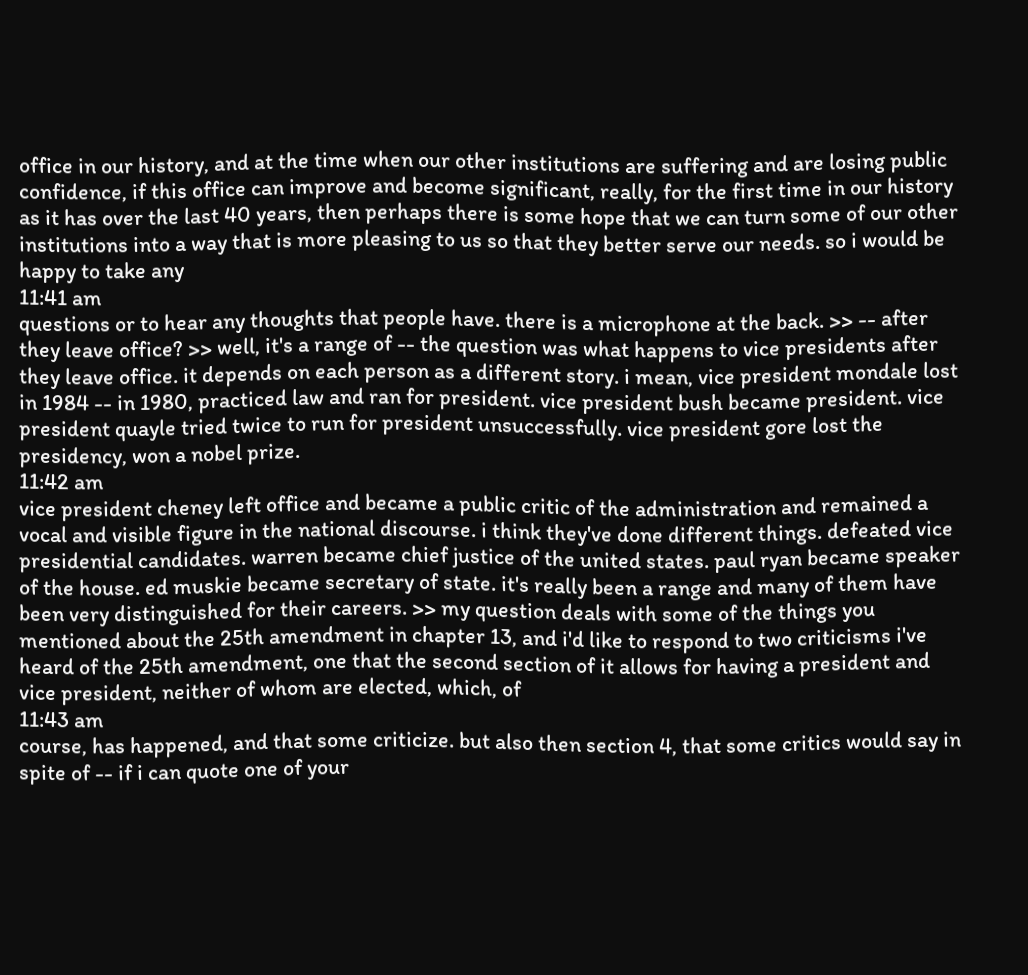office in our history, and at the time when our other institutions are suffering and are losing public confidence, if this office can improve and become significant, really, for the first time in our history as it has over the last 40 years, then perhaps there is some hope that we can turn some of our other institutions into a way that is more pleasing to us so that they better serve our needs. so i would be happy to take any
11:41 am
questions or to hear any thoughts that people have. there is a microphone at the back. >> -- after they leave office? >> well, it's a range of -- the question was what happens to vice presidents after they leave office. it depends on each person as a different story. i mean, vice president mondale lost in 1984 -- in 1980, practiced law and ran for president. vice president bush became president. vice president quayle tried twice to run for president unsuccessfully. vice president gore lost the presidency, won a nobel prize.
11:42 am
vice president cheney left office and became a public critic of the administration and remained a vocal and visible figure in the national discourse. i think they've done different things. defeated vice presidential candidates. warren became chief justice of the united states. paul ryan became speaker of the house. ed muskie became secretary of state. it's really been a range and many of them have been very distinguished for their careers. >> my question deals with some of the things you mentioned about the 25th amendment in chapter 13, and i'd like to respond to two criticisms i've heard of the 25th amendment, one that the second section of it allows for having a president and vice president, neither of whom are elected, which, of
11:43 am
course, has happened, and that some criticize. but also then section 4, that some critics would say in spite of -- if i can quote one of your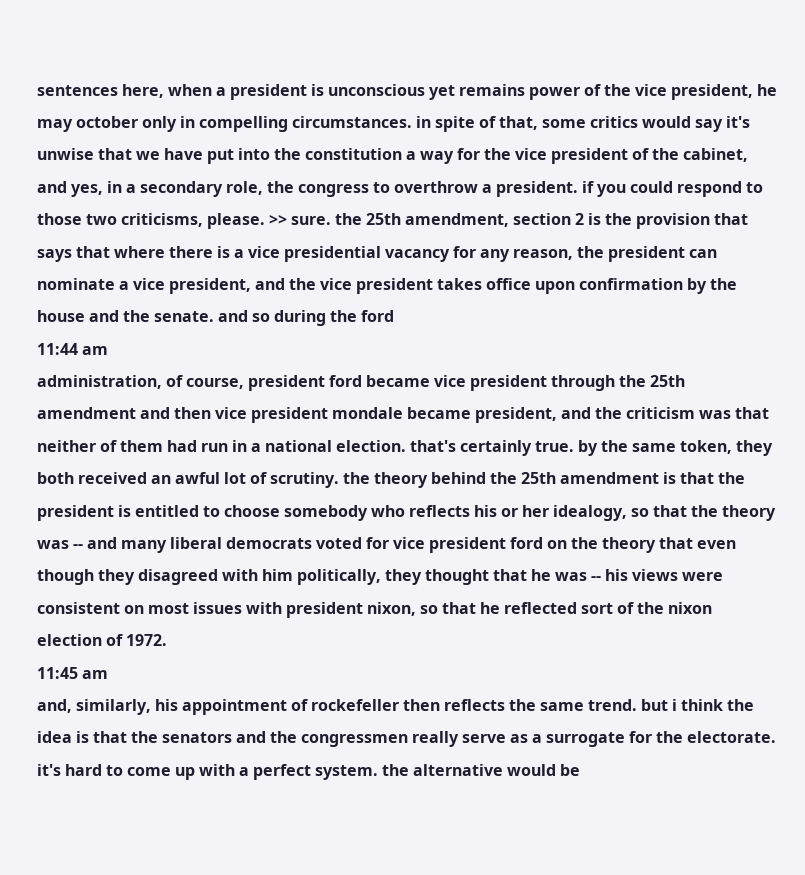sentences here, when a president is unconscious yet remains power of the vice president, he may october only in compelling circumstances. in spite of that, some critics would say it's unwise that we have put into the constitution a way for the vice president of the cabinet, and yes, in a secondary role, the congress to overthrow a president. if you could respond to those two criticisms, please. >> sure. the 25th amendment, section 2 is the provision that says that where there is a vice presidential vacancy for any reason, the president can nominate a vice president, and the vice president takes office upon confirmation by the house and the senate. and so during the ford
11:44 am
administration, of course, president ford became vice president through the 25th amendment and then vice president mondale became president, and the criticism was that neither of them had run in a national election. that's certainly true. by the same token, they both received an awful lot of scrutiny. the theory behind the 25th amendment is that the president is entitled to choose somebody who reflects his or her idealogy, so that the theory was -- and many liberal democrats voted for vice president ford on the theory that even though they disagreed with him politically, they thought that he was -- his views were consistent on most issues with president nixon, so that he reflected sort of the nixon election of 1972.
11:45 am
and, similarly, his appointment of rockefeller then reflects the same trend. but i think the idea is that the senators and the congressmen really serve as a surrogate for the electorate. it's hard to come up with a perfect system. the alternative would be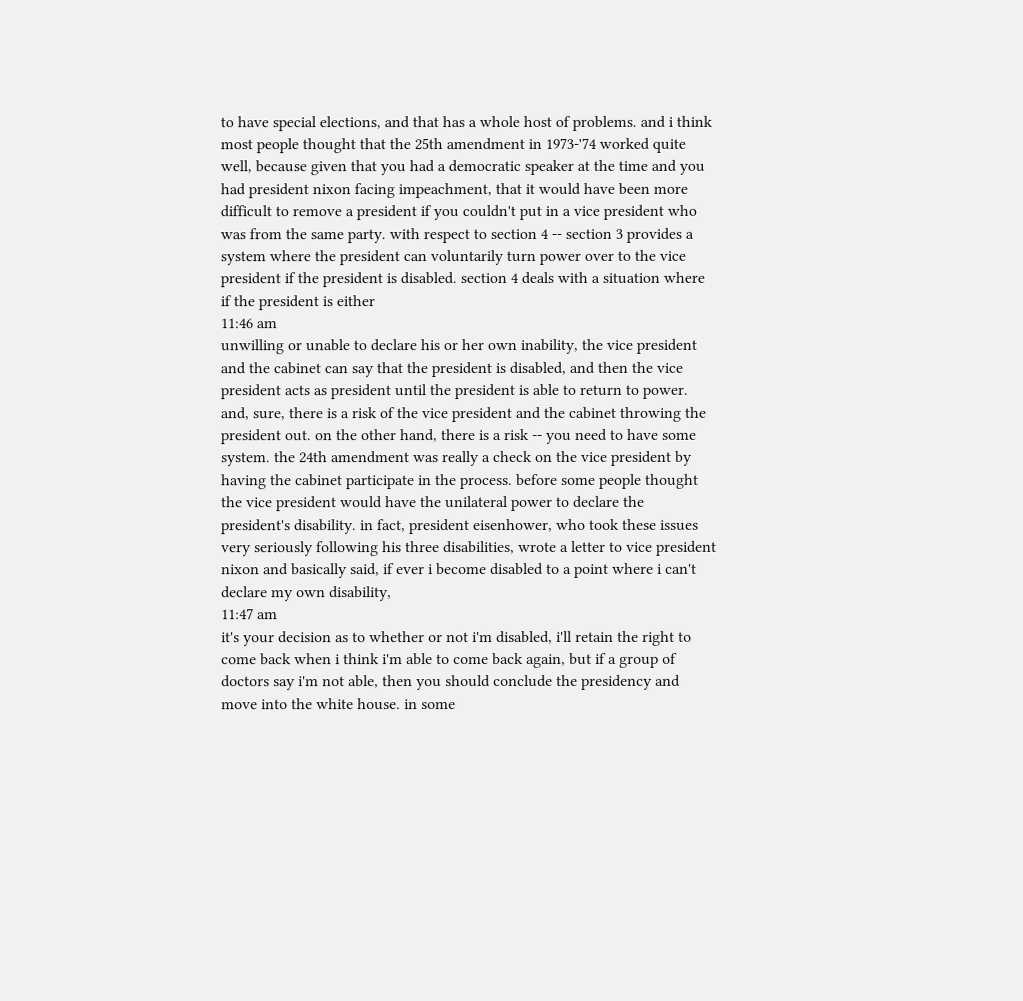to have special elections, and that has a whole host of problems. and i think most people thought that the 25th amendment in 1973-'74 worked quite well, because given that you had a democratic speaker at the time and you had president nixon facing impeachment, that it would have been more difficult to remove a president if you couldn't put in a vice president who was from the same party. with respect to section 4 -- section 3 provides a system where the president can voluntarily turn power over to the vice president if the president is disabled. section 4 deals with a situation where if the president is either
11:46 am
unwilling or unable to declare his or her own inability, the vice president and the cabinet can say that the president is disabled, and then the vice president acts as president until the president is able to return to power. and, sure, there is a risk of the vice president and the cabinet throwing the president out. on the other hand, there is a risk -- you need to have some system. the 24th amendment was really a check on the vice president by having the cabinet participate in the process. before some people thought the vice president would have the unilateral power to declare the president's disability. in fact, president eisenhower, who took these issues very seriously following his three disabilities, wrote a letter to vice president nixon and basically said, if ever i become disabled to a point where i can't declare my own disability,
11:47 am
it's your decision as to whether or not i'm disabled, i'll retain the right to come back when i think i'm able to come back again, but if a group of doctors say i'm not able, then you should conclude the presidency and move into the white house. in some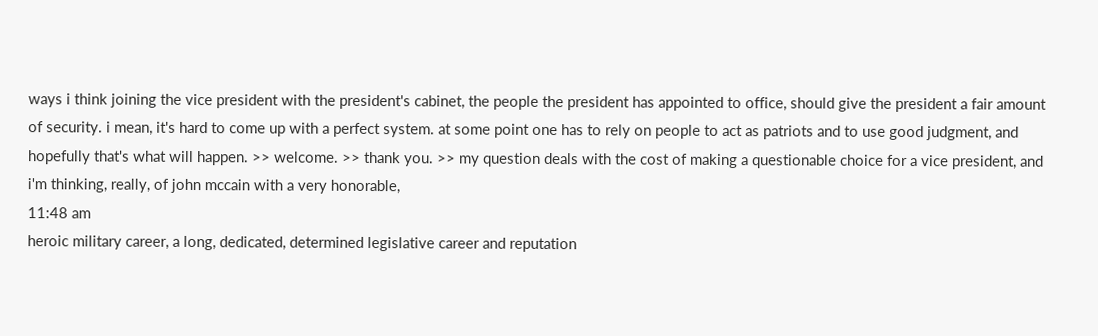ways i think joining the vice president with the president's cabinet, the people the president has appointed to office, should give the president a fair amount of security. i mean, it's hard to come up with a perfect system. at some point one has to rely on people to act as patriots and to use good judgment, and hopefully that's what will happen. >> welcome. >> thank you. >> my question deals with the cost of making a questionable choice for a vice president, and i'm thinking, really, of john mccain with a very honorable,
11:48 am
heroic military career, a long, dedicated, determined legislative career and reputation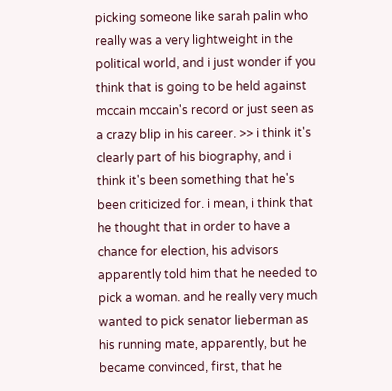picking someone like sarah palin who really was a very lightweight in the political world, and i just wonder if you think that is going to be held against mccain mccain's record or just seen as a crazy blip in his career. >> i think it's clearly part of his biography, and i think it's been something that he's been criticized for. i mean, i think that he thought that in order to have a chance for election, his advisors apparently told him that he needed to pick a woman. and he really very much wanted to pick senator lieberman as his running mate, apparently, but he became convinced, first, that he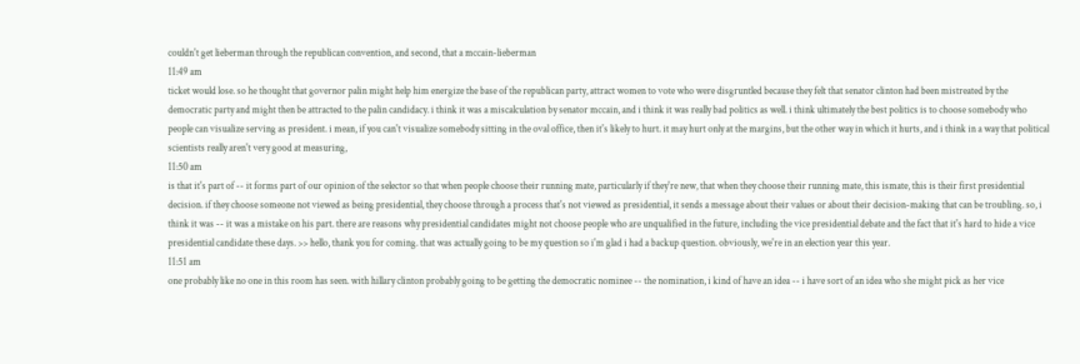couldn't get lieberman through the republican convention, and second, that a mccain-lieberman
11:49 am
ticket would lose. so he thought that governor palin might help him energize the base of the republican party, attract women to vote who were disgruntled because they felt that senator clinton had been mistreated by the democratic party and might then be attracted to the palin candidacy. i think it was a miscalculation by senator mccain, and i think it was really bad politics as well. i think ultimately the best politics is to choose somebody who people can visualize serving as president. i mean, if you can't visualize somebody sitting in the oval office, then it's likely to hurt. it may hurt only at the margins, but the other way in which it hurts, and i think in a way that political scientists really aren't very good at measuring,
11:50 am
is that it's part of -- it forms part of our opinion of the selector so that when people choose their running mate, particularly if they're new, that when they choose their running mate, this ismate, this is their first presidential decision. if they choose someone not viewed as being presidential, they choose through a process that's not viewed as presidential, it sends a message about their values or about their decision-making that can be troubling. so, i think it was -- it was a mistake on his part. there are reasons why presidential candidates might not choose people who are unqualified in the future, including the vice presidential debate and the fact that it's hard to hide a vice presidential candidate these days. >> hello, thank you for coming. that was actually going to be my question so i'm glad i had a backup question. obviously, we're in an election year this year.
11:51 am
one probably like no one in this room has seen. with hillary clinton probably going to be getting the democratic nominee -- the nomination, i kind of have an idea -- i have sort of an idea who she might pick as her vice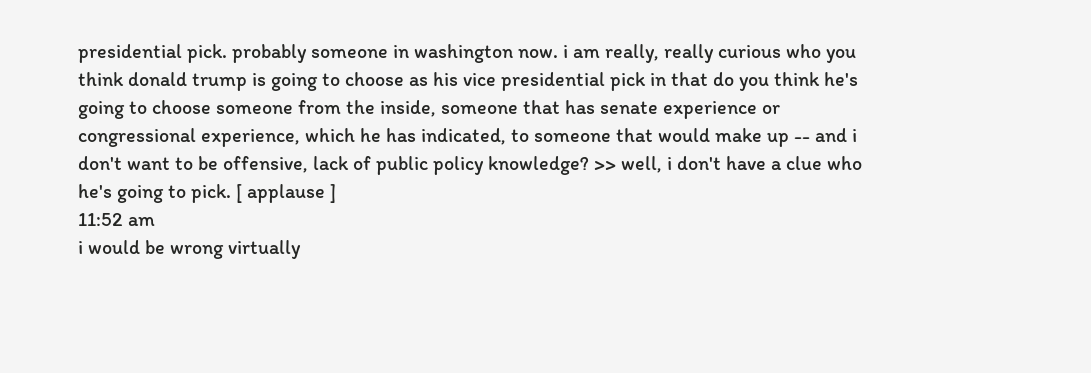presidential pick. probably someone in washington now. i am really, really curious who you think donald trump is going to choose as his vice presidential pick in that do you think he's going to choose someone from the inside, someone that has senate experience or congressional experience, which he has indicated, to someone that would make up -- and i don't want to be offensive, lack of public policy knowledge? >> well, i don't have a clue who he's going to pick. [ applause ]
11:52 am
i would be wrong virtually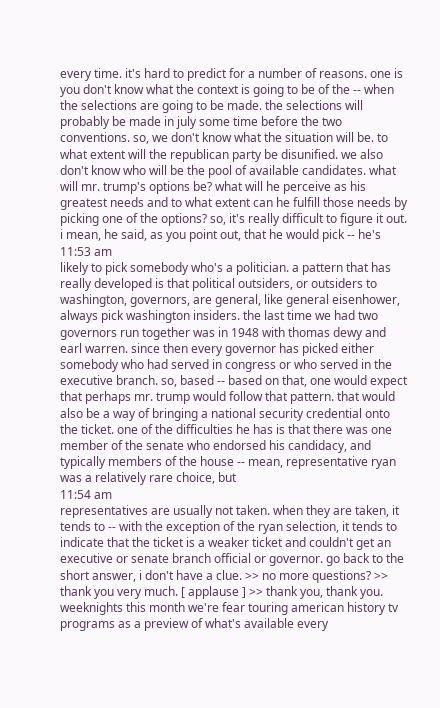every time. it's hard to predict for a number of reasons. one is you don't know what the context is going to be of the -- when the selections are going to be made. the selections will probably be made in july some time before the two conventions. so, we don't know what the situation will be. to what extent will the republican party be disunified. we also don't know who will be the pool of available candidates. what will mr. trump's options be? what will he perceive as his greatest needs and to what extent can he fulfill those needs by picking one of the options? so, it's really difficult to figure it out. i mean, he said, as you point out, that he would pick -- he's
11:53 am
likely to pick somebody who's a politician. a pattern that has really developed is that political outsiders, or outsiders to washington, governors, are general, like general eisenhower, always pick washington insiders. the last time we had two governors run together was in 1948 with thomas dewy and earl warren. since then every governor has picked either somebody who had served in congress or who served in the executive branch. so, based -- based on that, one would expect that perhaps mr. trump would follow that pattern. that would also be a way of bringing a national security credential onto the ticket. one of the difficulties he has is that there was one member of the senate who endorsed his candidacy, and typically members of the house -- mean, representative ryan was a relatively rare choice, but
11:54 am
representatives are usually not taken. when they are taken, it tends to -- with the exception of the ryan selection, it tends to indicate that the ticket is a weaker ticket and couldn't get an executive or senate branch official or governor. go back to the short answer, i don't have a clue. >> no more questions? >> thank you very much. [ applause ] >> thank you, thank you. weeknights this month we're fear touring american history tv programs as a preview of what's available every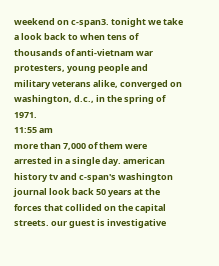weekend on c-span3. tonight we take a look back to when tens of thousands of anti-vietnam war protesters, young people and military veterans alike, converged on washington, d.c., in the spring of 1971.
11:55 am
more than 7,000 of them were arrested in a single day. american history tv and c-span's washington journal look back 50 years at the forces that collided on the capital streets. our guest is investigative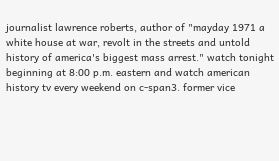journalist lawrence roberts, author of "mayday 1971 a white house at war, revolt in the streets and untold history of america's biggest mass arrest." watch tonight beginning at 8:00 p.m. eastern and watch american history tv every weekend on c-span3. former vice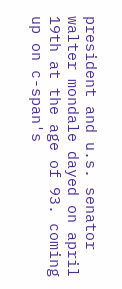president and u.s. senator walter mondale dayed on april 19th at the age of 93. coming up on c-span's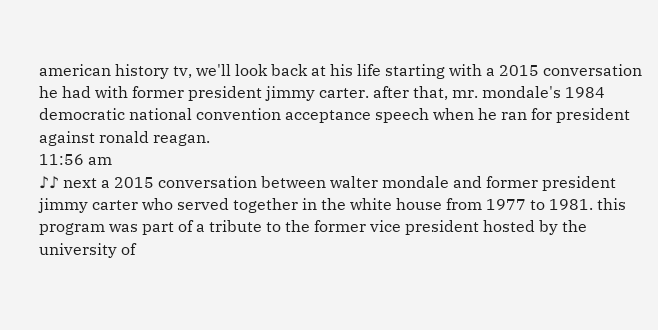american history tv, we'll look back at his life starting with a 2015 conversation he had with former president jimmy carter. after that, mr. mondale's 1984 democratic national convention acceptance speech when he ran for president against ronald reagan.
11:56 am
♪♪ next a 2015 conversation between walter mondale and former president jimmy carter who served together in the white house from 1977 to 1981. this program was part of a tribute to the former vice president hosted by the university of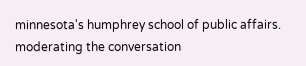minnesota's humphrey school of public affairs. moderating the conversation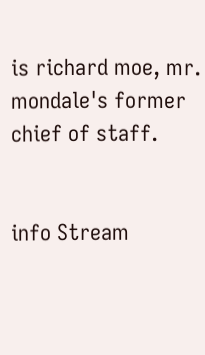is richard moe, mr. mondale's former chief of staff.


info Stream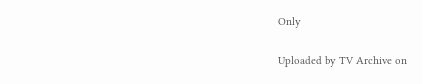Only

Uploaded by TV Archive on